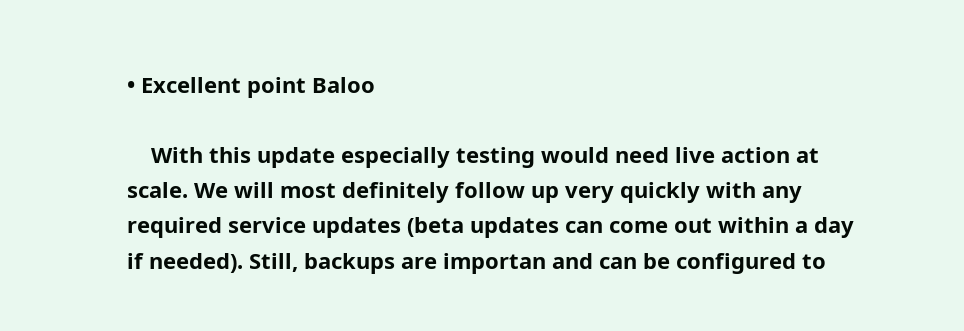• Excellent point Baloo

    With this update especially testing would need live action at scale. We will most definitely follow up very quickly with any required service updates (beta updates can come out within a day if needed). Still, backups are importan and can be configured to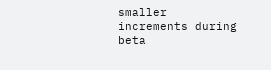smaller increments during beta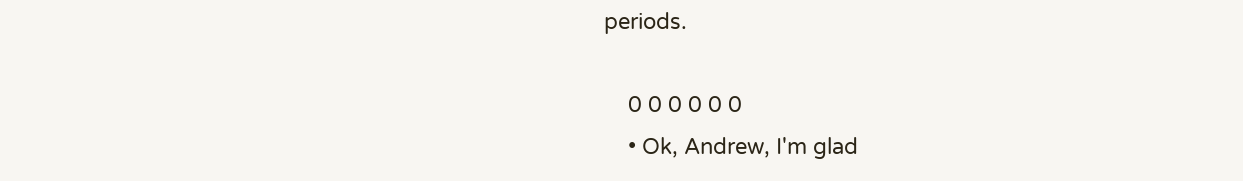periods.

    0 0 0 0 0 0
    • Ok, Andrew, I'm glad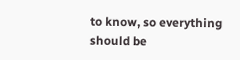to know, so everything should be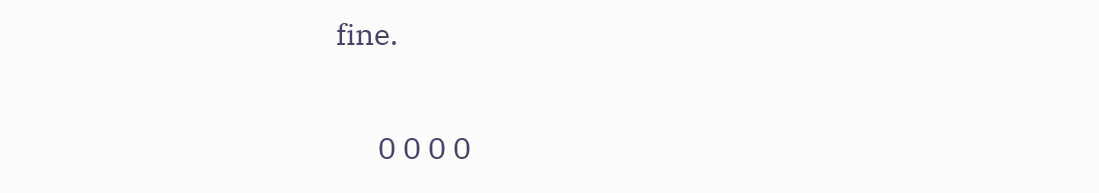fine.

      0 0 0 0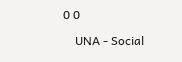0 0

    UNA - Social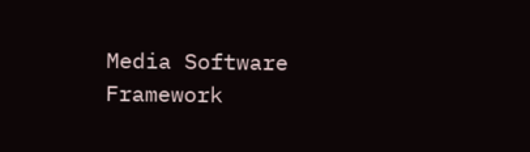Media Software Framework